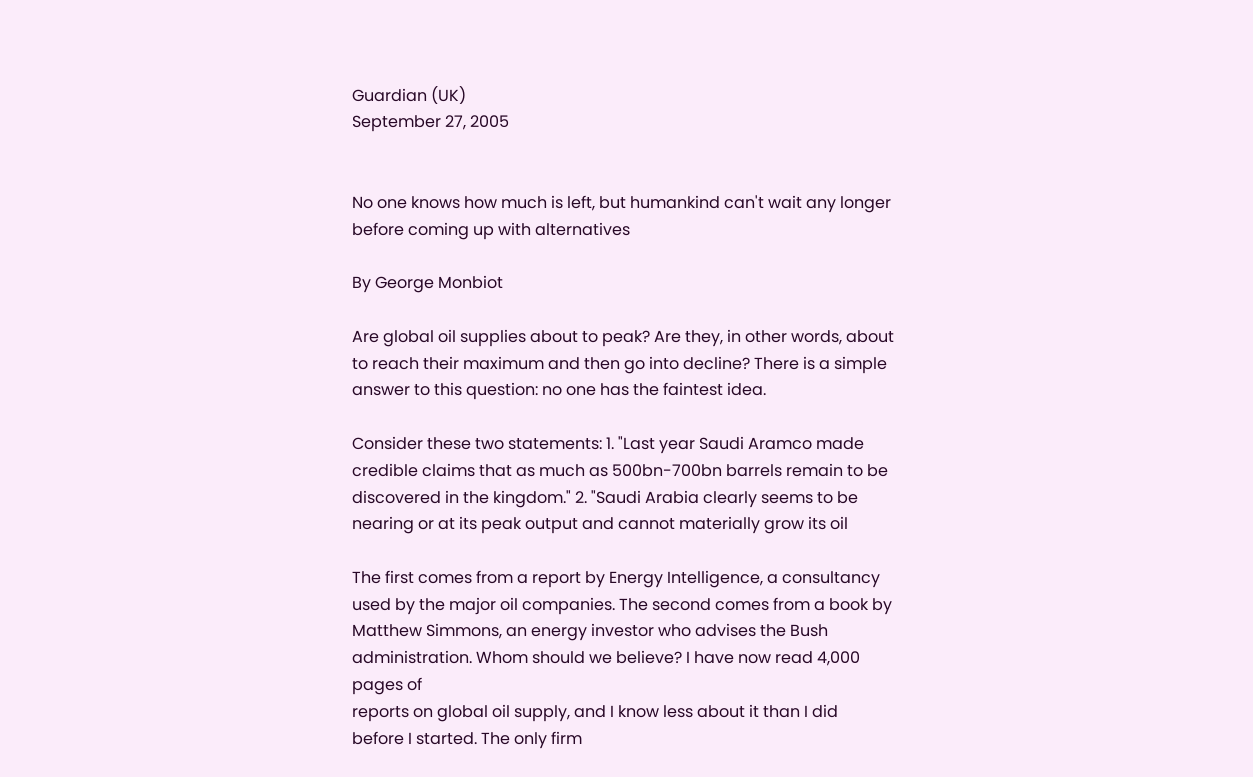Guardian (UK)
September 27, 2005


No one knows how much is left, but humankind can't wait any longer
before coming up with alternatives

By George Monbiot

Are global oil supplies about to peak? Are they, in other words, about
to reach their maximum and then go into decline? There is a simple
answer to this question: no one has the faintest idea.

Consider these two statements: 1. "Last year Saudi Aramco made
credible claims that as much as 500bn-700bn barrels remain to be
discovered in the kingdom." 2. "Saudi Arabia clearly seems to be
nearing or at its peak output and cannot materially grow its oil

The first comes from a report by Energy Intelligence, a consultancy
used by the major oil companies. The second comes from a book by
Matthew Simmons, an energy investor who advises the Bush
administration. Whom should we believe? I have now read 4,000 pages of
reports on global oil supply, and I know less about it than I did
before I started. The only firm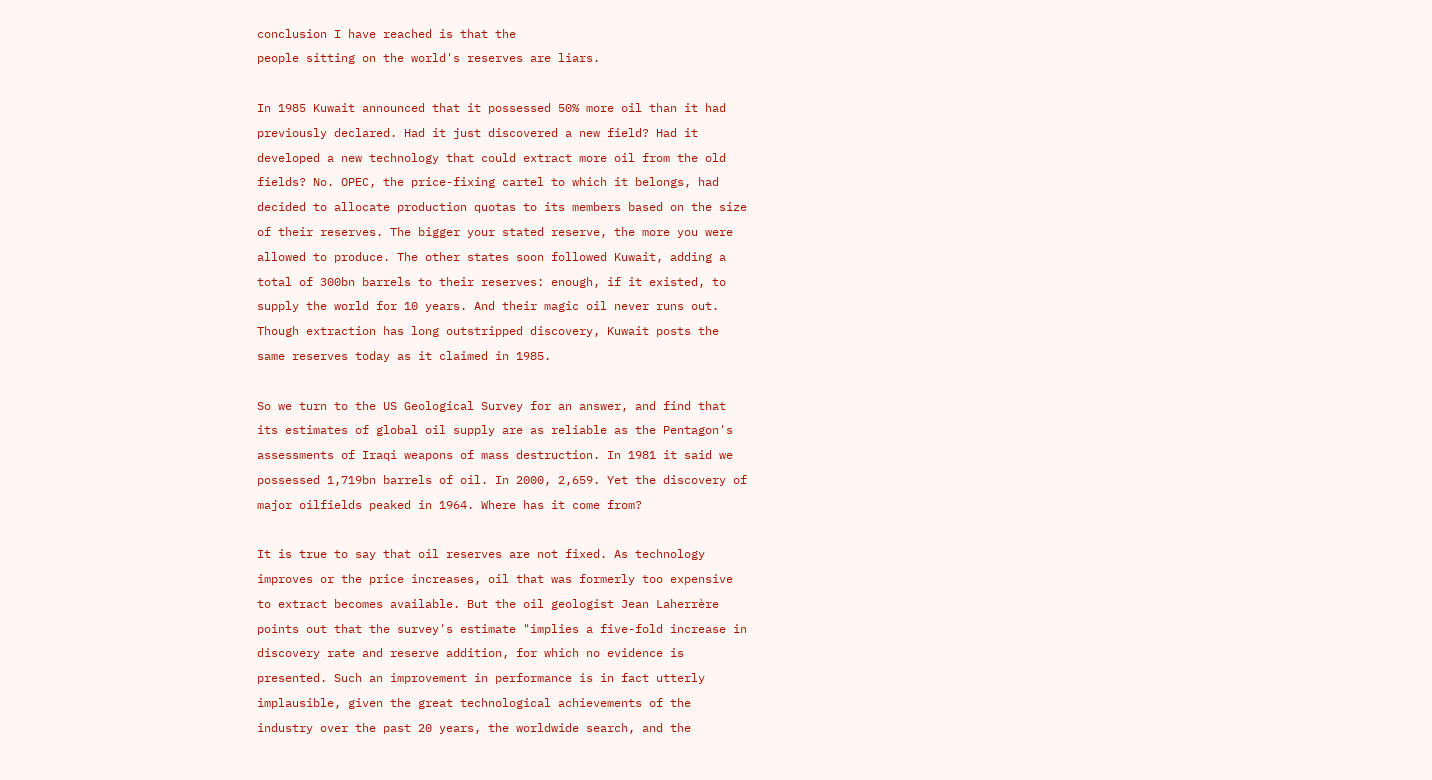conclusion I have reached is that the
people sitting on the world's reserves are liars.

In 1985 Kuwait announced that it possessed 50% more oil than it had
previously declared. Had it just discovered a new field? Had it
developed a new technology that could extract more oil from the old
fields? No. OPEC, the price-fixing cartel to which it belongs, had
decided to allocate production quotas to its members based on the size
of their reserves. The bigger your stated reserve, the more you were
allowed to produce. The other states soon followed Kuwait, adding a
total of 300bn barrels to their reserves: enough, if it existed, to
supply the world for 10 years. And their magic oil never runs out.
Though extraction has long outstripped discovery, Kuwait posts the
same reserves today as it claimed in 1985.

So we turn to the US Geological Survey for an answer, and find that
its estimates of global oil supply are as reliable as the Pentagon's
assessments of Iraqi weapons of mass destruction. In 1981 it said we
possessed 1,719bn barrels of oil. In 2000, 2,659. Yet the discovery of
major oilfields peaked in 1964. Where has it come from?

It is true to say that oil reserves are not fixed. As technology
improves or the price increases, oil that was formerly too expensive
to extract becomes available. But the oil geologist Jean Laherrère
points out that the survey's estimate "implies a five-fold increase in
discovery rate and reserve addition, for which no evidence is
presented. Such an improvement in performance is in fact utterly
implausible, given the great technological achievements of the
industry over the past 20 years, the worldwide search, and the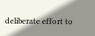deliberate effort to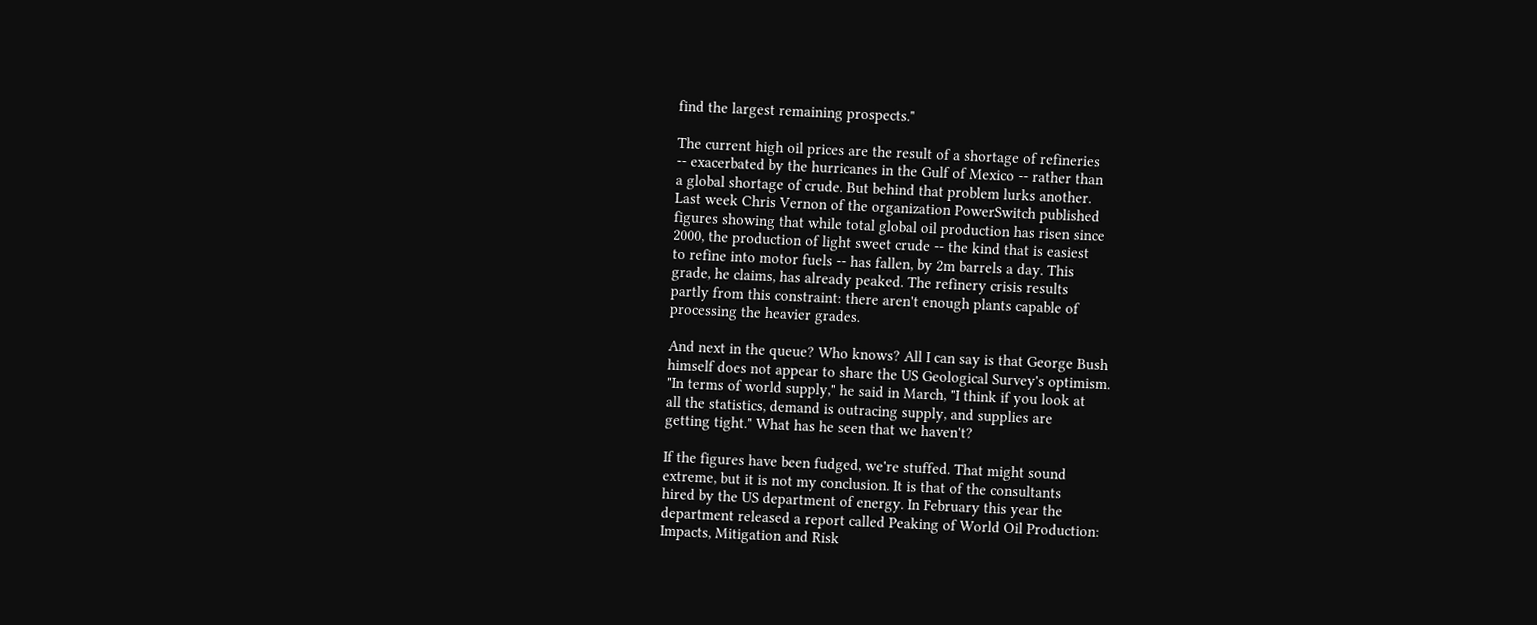find the largest remaining prospects."

The current high oil prices are the result of a shortage of refineries
-- exacerbated by the hurricanes in the Gulf of Mexico -- rather than
a global shortage of crude. But behind that problem lurks another.
Last week Chris Vernon of the organization PowerSwitch published
figures showing that while total global oil production has risen since
2000, the production of light sweet crude -- the kind that is easiest
to refine into motor fuels -- has fallen, by 2m barrels a day. This
grade, he claims, has already peaked. The refinery crisis results
partly from this constraint: there aren't enough plants capable of
processing the heavier grades.

And next in the queue? Who knows? All I can say is that George Bush
himself does not appear to share the US Geological Survey's optimism.
"In terms of world supply," he said in March, "I think if you look at
all the statistics, demand is outracing supply, and supplies are
getting tight." What has he seen that we haven't?

If the figures have been fudged, we're stuffed. That might sound
extreme, but it is not my conclusion. It is that of the consultants
hired by the US department of energy. In February this year the
department released a report called Peaking of World Oil Production:
Impacts, Mitigation and Risk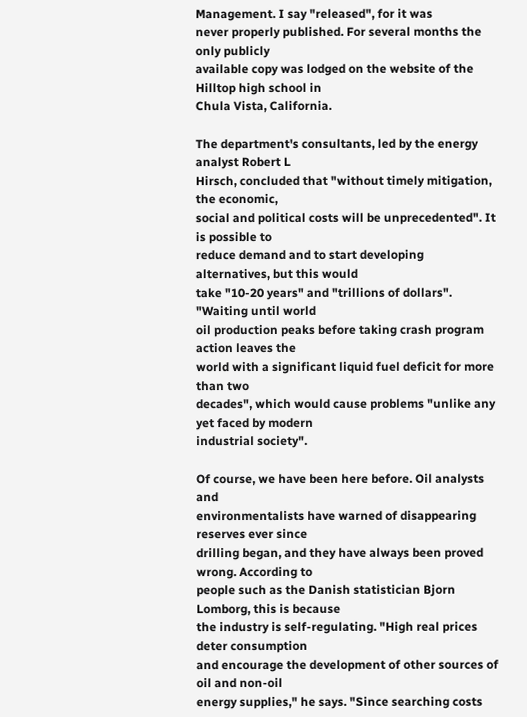Management. I say "released", for it was
never properly published. For several months the only publicly
available copy was lodged on the website of the Hilltop high school in
Chula Vista, California.

The department's consultants, led by the energy analyst Robert L
Hirsch, concluded that "without timely mitigation, the economic,
social and political costs will be unprecedented". It is possible to
reduce demand and to start developing alternatives, but this would
take "10-20 years" and "trillions of dollars". "Waiting until world
oil production peaks before taking crash program action leaves the
world with a significant liquid fuel deficit for more than two
decades", which would cause problems "unlike any yet faced by modern
industrial society".

Of course, we have been here before. Oil analysts and
environmentalists have warned of disappearing reserves ever since
drilling began, and they have always been proved wrong. According to
people such as the Danish statistician Bjorn Lomborg, this is because
the industry is self-regulating. "High real prices deter consumption
and encourage the development of other sources of oil and non-oil
energy supplies," he says. "Since searching costs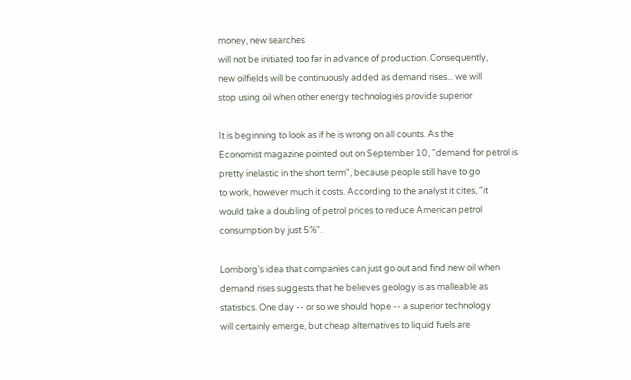money, new searches
will not be initiated too far in advance of production. Consequently,
new oilfields will be continuously added as demand rises... we will
stop using oil when other energy technologies provide superior

It is beginning to look as if he is wrong on all counts. As the
Economist magazine pointed out on September 10, "demand for petrol is
pretty inelastic in the short term", because people still have to go
to work, however much it costs. According to the analyst it cites, "it
would take a doubling of petrol prices to reduce American petrol
consumption by just 5%".

Lomborg's idea that companies can just go out and find new oil when
demand rises suggests that he believes geology is as malleable as
statistics. One day -- or so we should hope -- a superior technology
will certainly emerge, but cheap alternatives to liquid fuels are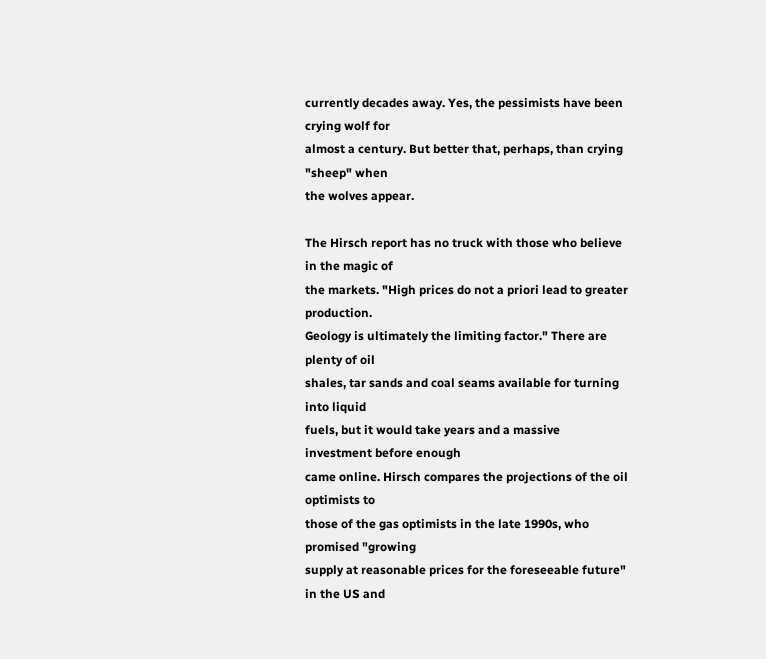currently decades away. Yes, the pessimists have been crying wolf for
almost a century. But better that, perhaps, than crying "sheep" when
the wolves appear.

The Hirsch report has no truck with those who believe in the magic of
the markets. "High prices do not a priori lead to greater production.
Geology is ultimately the limiting factor." There are plenty of oil
shales, tar sands and coal seams available for turning into liquid
fuels, but it would take years and a massive investment before enough
came online. Hirsch compares the projections of the oil optimists to
those of the gas optimists in the late 1990s, who promised "growing
supply at reasonable prices for the foreseeable future" in the US and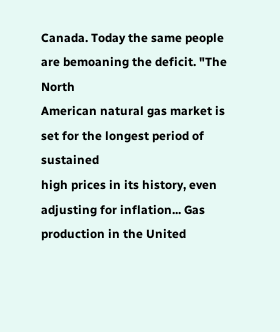Canada. Today the same people are bemoaning the deficit. "The North
American natural gas market is set for the longest period of sustained
high prices in its history, even adjusting for inflation... Gas
production in the United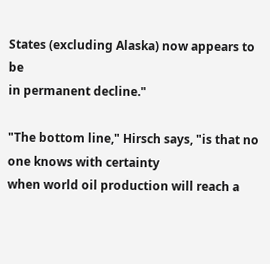States (excluding Alaska) now appears to be
in permanent decline."

"The bottom line," Hirsch says, "is that no one knows with certainty
when world oil production will reach a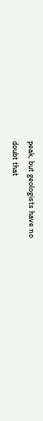peak, but geologists have no
doubt that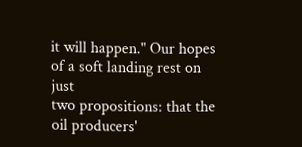it will happen." Our hopes of a soft landing rest on just
two propositions: that the oil producers'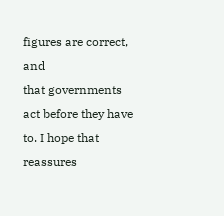figures are correct, and
that governments act before they have to. I hope that reassures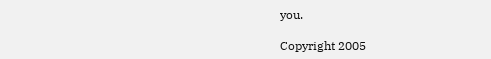you.

Copyright 2005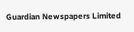Guardian Newspapers Limited